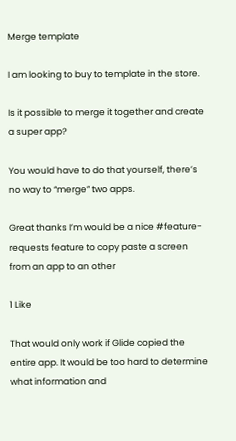Merge template

I am looking to buy to template in the store.

Is it possible to merge it together and create a super app?

You would have to do that yourself, there’s no way to “merge” two apps.

Great thanks I’m would be a nice #feature-requests feature to copy paste a screen from an app to an other

1 Like

That would only work if Glide copied the entire app. It would be too hard to determine what information and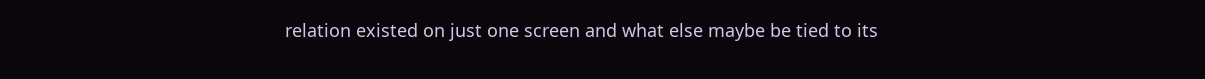relation existed on just one screen and what else maybe be tied to its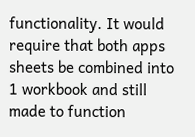functionality. It would require that both apps sheets be combined into 1 workbook and still made to function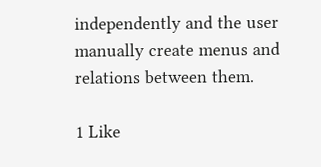independently and the user manually create menus and relations between them.

1 Like